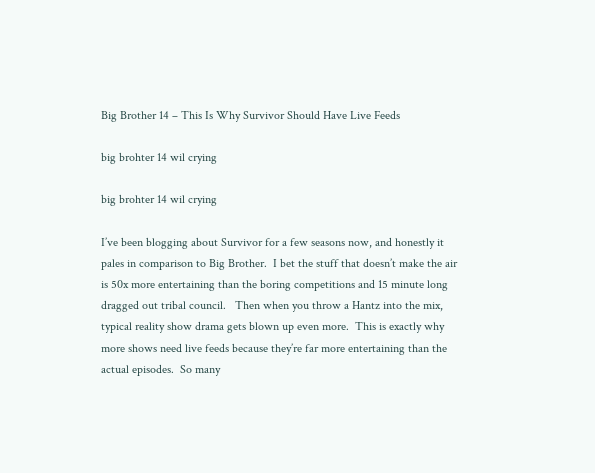Big Brother 14 – This Is Why Survivor Should Have Live Feeds

big brohter 14 wil crying

big brohter 14 wil crying

I’ve been blogging about Survivor for a few seasons now, and honestly it pales in comparison to Big Brother.  I bet the stuff that doesn’t make the air is 50x more entertaining than the boring competitions and 15 minute long dragged out tribal council.   Then when you throw a Hantz into the mix, typical reality show drama gets blown up even more.  This is exactly why more shows need live feeds because they’re far more entertaining than the actual episodes.  So many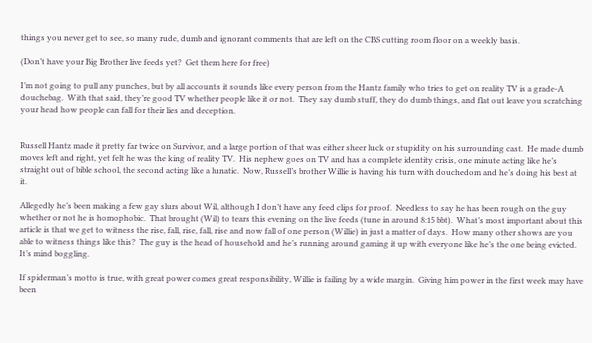things you never get to see, so many rude, dumb and ignorant comments that are left on the CBS cutting room floor on a weekly basis.

(Don’t have your Big Brother live feeds yet?  Get them here for free)

I’m not going to pull any punches, but by all accounts it sounds like every person from the Hantz family who tries to get on reality TV is a grade-A douchebag.  With that said, they’re good TV whether people like it or not.  They say dumb stuff, they do dumb things, and flat out leave you scratching your head how people can fall for their lies and deception.


Russell Hantz made it pretty far twice on Survivor, and a large portion of that was either sheer luck or stupidity on his surrounding cast.  He made dumb moves left and right, yet felt he was the king of reality TV.  His nephew goes on TV and has a complete identity crisis, one minute acting like he’s straight out of bible school, the second acting like a lunatic.  Now, Russell’s brother Willie is having his turn with douchedom and he’s doing his best at it.

Allegedly he’s been making a few gay slurs about Wil, although I don’t have any feed clips for proof.  Needless to say he has been rough on the guy whether or not he is homophobic.  That brought (Wil) to tears this evening on the live feeds (tune in around 8:15 bbt).  What’s most important about this article is that we get to witness the rise, fall, rise, fall, rise and now fall of one person (Willie) in just a matter of days.  How many other shows are you able to witness things like this?  The guy is the head of household and he’s running around gaming it up with everyone like he’s the one being evicted.  It’s mind boggling.

If spiderman’s motto is true, with great power comes great responsibility, Willie is failing by a wide margin.  Giving him power in the first week may have been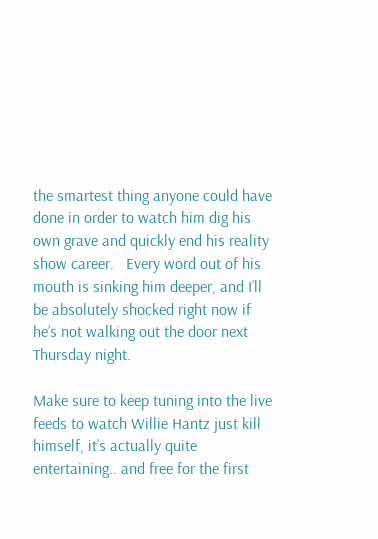the smartest thing anyone could have done in order to watch him dig his own grave and quickly end his reality show career.   Every word out of his mouth is sinking him deeper, and I’ll be absolutely shocked right now if he’s not walking out the door next Thursday night.

Make sure to keep tuning into the live feeds to watch Willie Hantz just kill himself, it’s actually quite entertaining.. and free for the first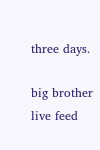three days.

big brother live feed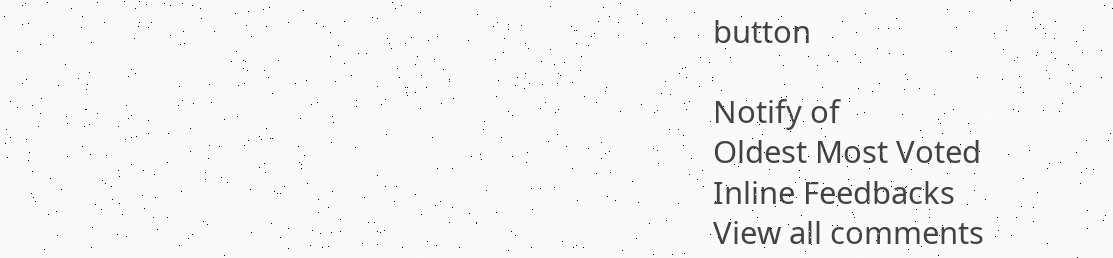button

Notify of
Oldest Most Voted
Inline Feedbacks
View all comments